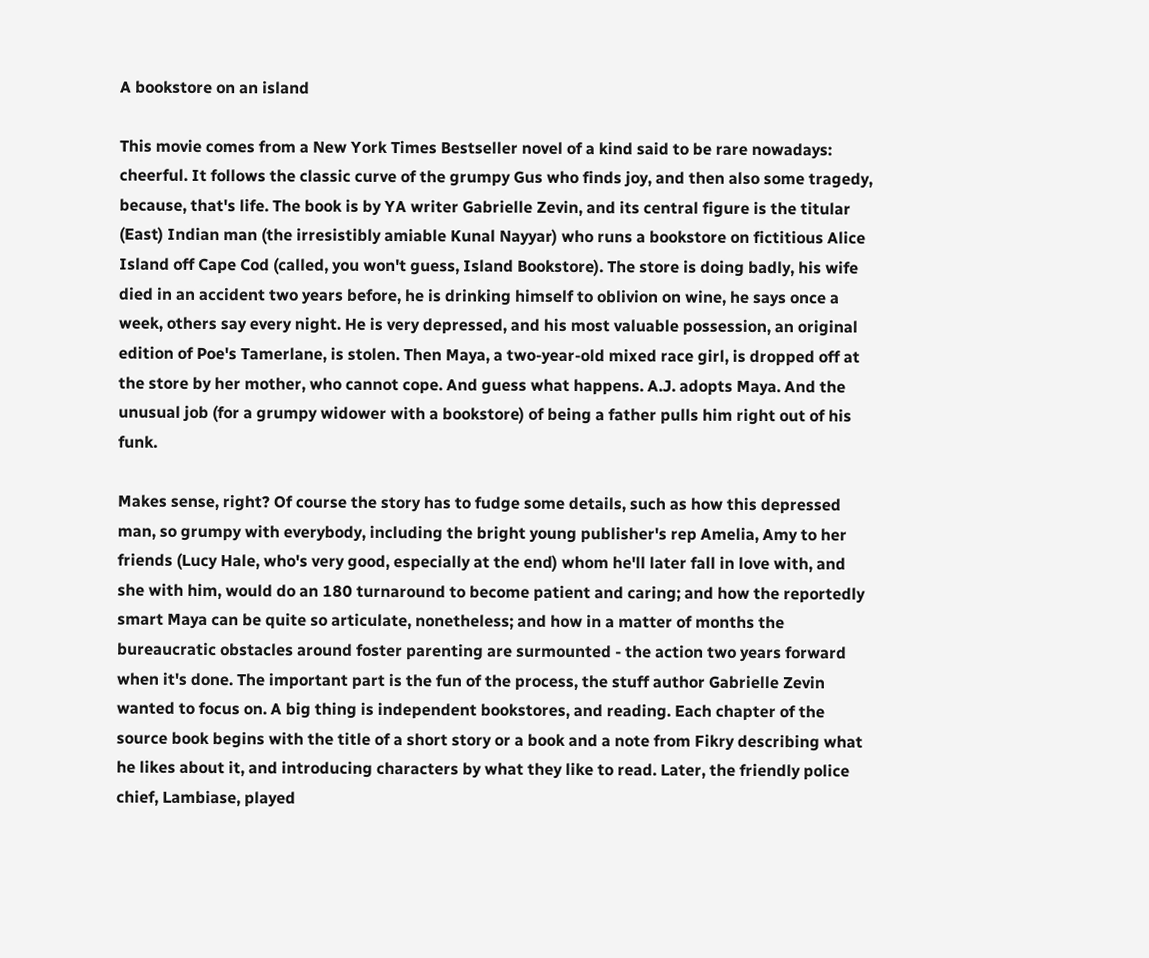A bookstore on an island

This movie comes from a New York Times Bestseller novel of a kind said to be rare nowadays: cheerful. It follows the classic curve of the grumpy Gus who finds joy, and then also some tragedy, because, that's life. The book is by YA writer Gabrielle Zevin, and its central figure is the titular (East) Indian man (the irresistibly amiable Kunal Nayyar) who runs a bookstore on fictitious Alice Island off Cape Cod (called, you won't guess, Island Bookstore). The store is doing badly, his wife died in an accident two years before, he is drinking himself to oblivion on wine, he says once a week, others say every night. He is very depressed, and his most valuable possession, an original edition of Poe's Tamerlane, is stolen. Then Maya, a two-year-old mixed race girl, is dropped off at the store by her mother, who cannot cope. And guess what happens. A.J. adopts Maya. And the unusual job (for a grumpy widower with a bookstore) of being a father pulls him right out of his funk.

Makes sense, right? Of course the story has to fudge some details, such as how this depressed man, so grumpy with everybody, including the bright young publisher's rep Amelia, Amy to her friends (Lucy Hale, who's very good, especially at the end) whom he'll later fall in love with, and she with him, would do an 180 turnaround to become patient and caring; and how the reportedly smart Maya can be quite so articulate, nonetheless; and how in a matter of months the bureaucratic obstacles around foster parenting are surmounted - the action two years forward when it's done. The important part is the fun of the process, the stuff author Gabrielle Zevin wanted to focus on. A big thing is independent bookstores, and reading. Each chapter of the source book begins with the title of a short story or a book and a note from Fikry describing what he likes about it, and introducing characters by what they like to read. Later, the friendly police chief, Lambiase, played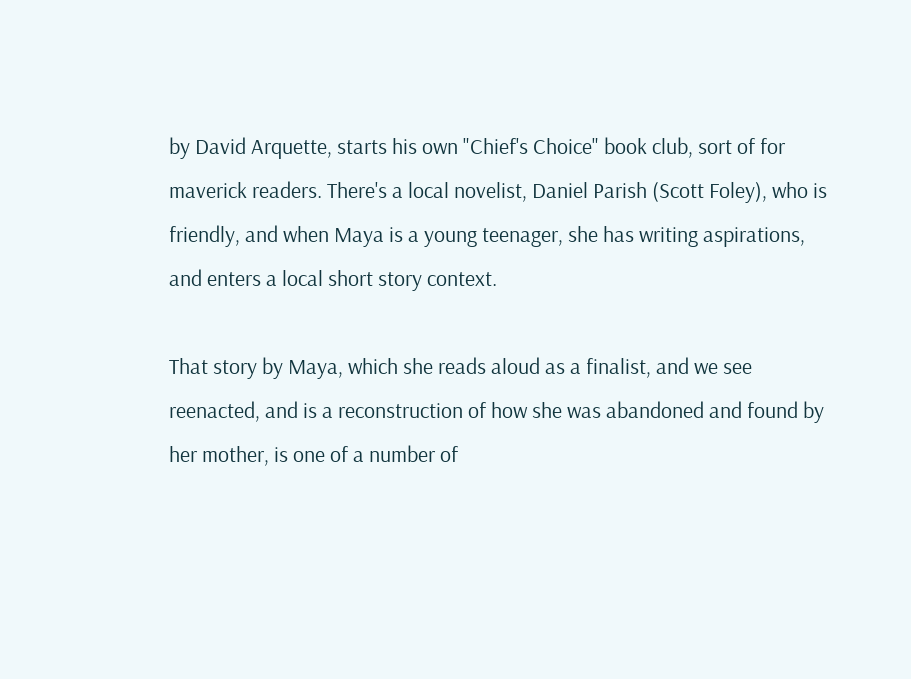by David Arquette, starts his own "Chief's Choice" book club, sort of for maverick readers. There's a local novelist, Daniel Parish (Scott Foley), who is friendly, and when Maya is a young teenager, she has writing aspirations, and enters a local short story context.

That story by Maya, which she reads aloud as a finalist, and we see reenacted, and is a reconstruction of how she was abandoned and found by her mother, is one of a number of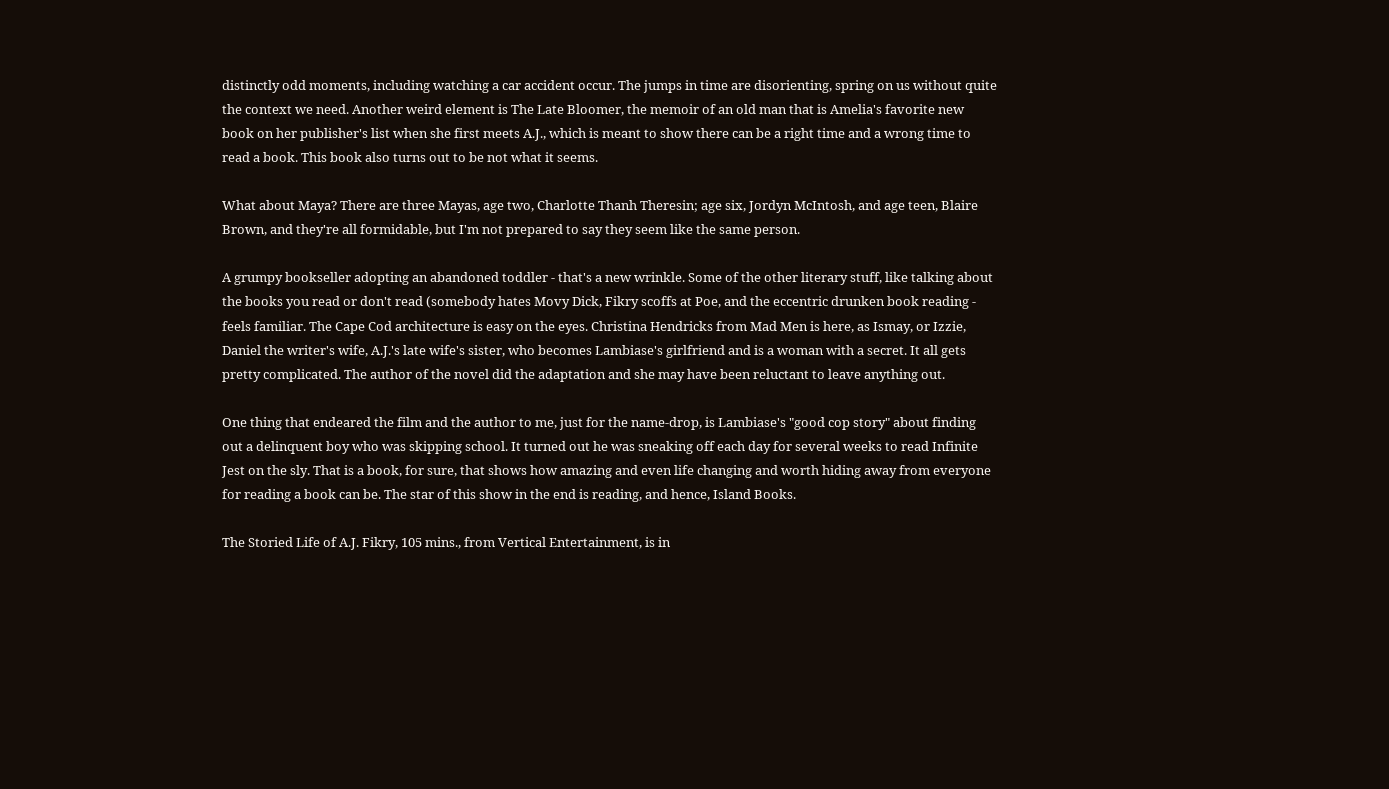distinctly odd moments, including watching a car accident occur. The jumps in time are disorienting, spring on us without quite the context we need. Another weird element is The Late Bloomer, the memoir of an old man that is Amelia's favorite new book on her publisher's list when she first meets A.J., which is meant to show there can be a right time and a wrong time to read a book. This book also turns out to be not what it seems.

What about Maya? There are three Mayas, age two, Charlotte Thanh Theresin; age six, Jordyn McIntosh, and age teen, Blaire Brown, and they're all formidable, but I'm not prepared to say they seem like the same person.

A grumpy bookseller adopting an abandoned toddler - that's a new wrinkle. Some of the other literary stuff, like talking about the books you read or don't read (somebody hates Movy Dick, Fikry scoffs at Poe, and the eccentric drunken book reading - feels familiar. The Cape Cod architecture is easy on the eyes. Christina Hendricks from Mad Men is here, as Ismay, or Izzie, Daniel the writer's wife, A.J.'s late wife's sister, who becomes Lambiase's girlfriend and is a woman with a secret. It all gets pretty complicated. The author of the novel did the adaptation and she may have been reluctant to leave anything out.

One thing that endeared the film and the author to me, just for the name-drop, is Lambiase's "good cop story" about finding out a delinquent boy who was skipping school. It turned out he was sneaking off each day for several weeks to read Infinite Jest on the sly. That is a book, for sure, that shows how amazing and even life changing and worth hiding away from everyone for reading a book can be. The star of this show in the end is reading, and hence, Island Books.

The Storied Life of A.J. Fikry, 105 mins., from Vertical Entertainment, is in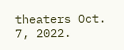theaters Oct. 7, 2022.